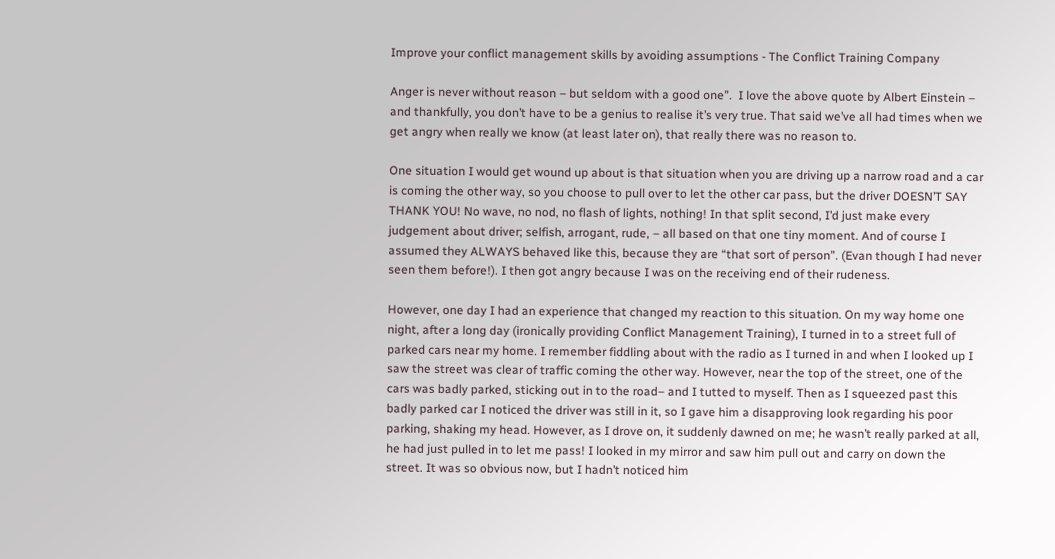Improve your conflict management skills by avoiding assumptions - The Conflict Training Company

Anger is never without reason – but seldom with a good one”.  I love the above quote by Albert Einstein – and thankfully, you don’t have to be a genius to realise it’s very true. That said we’ve all had times when we get angry when really we know (at least later on), that really there was no reason to.

One situation I would get wound up about is that situation when you are driving up a narrow road and a car is coming the other way, so you choose to pull over to let the other car pass, but the driver DOESN’T SAY THANK YOU! No wave, no nod, no flash of lights, nothing! In that split second, I’d just make every judgement about driver; selfish, arrogant, rude, – all based on that one tiny moment. And of course I assumed they ALWAYS behaved like this, because they are “that sort of person”. (Evan though I had never seen them before!). I then got angry because I was on the receiving end of their rudeness.

However, one day I had an experience that changed my reaction to this situation. On my way home one night, after a long day (ironically providing Conflict Management Training), I turned in to a street full of parked cars near my home. I remember fiddling about with the radio as I turned in and when I looked up I saw the street was clear of traffic coming the other way. However, near the top of the street, one of the cars was badly parked, sticking out in to the road– and I tutted to myself. Then as I squeezed past this badly parked car I noticed the driver was still in it, so I gave him a disapproving look regarding his poor parking, shaking my head. However, as I drove on, it suddenly dawned on me; he wasn’t really parked at all, he had just pulled in to let me pass! I looked in my mirror and saw him pull out and carry on down the street. It was so obvious now, but I hadn’t noticed him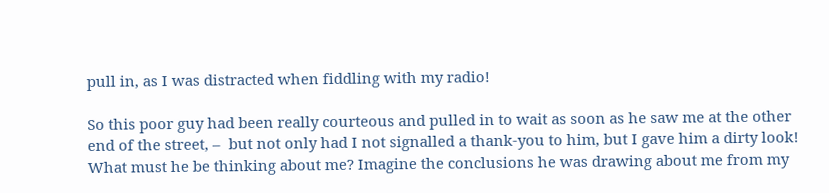pull in, as I was distracted when fiddling with my radio!

So this poor guy had been really courteous and pulled in to wait as soon as he saw me at the other end of the street, –  but not only had I not signalled a thank-you to him, but I gave him a dirty look! What must he be thinking about me? Imagine the conclusions he was drawing about me from my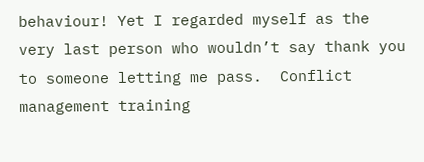behaviour! Yet I regarded myself as the very last person who wouldn’t say thank you to someone letting me pass.  Conflict management training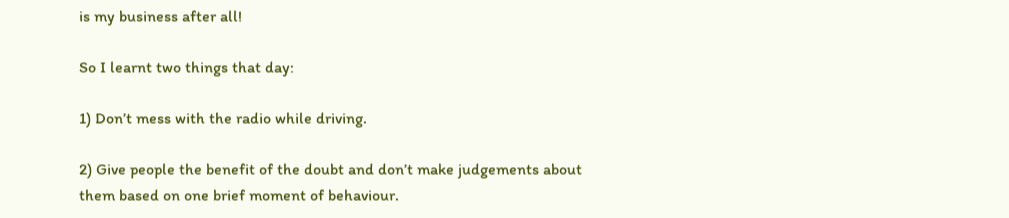is my business after all!

So I learnt two things that day:

1) Don’t mess with the radio while driving.

2) Give people the benefit of the doubt and don’t make judgements about them based on one brief moment of behaviour.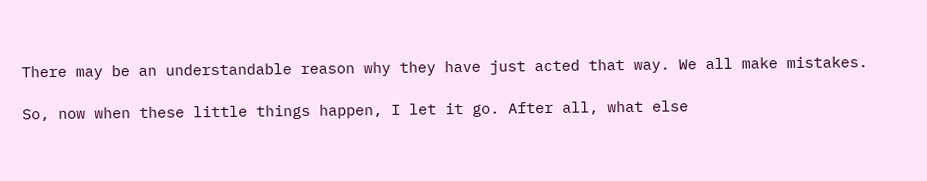There may be an understandable reason why they have just acted that way. We all make mistakes.

So, now when these little things happen, I let it go. After all, what else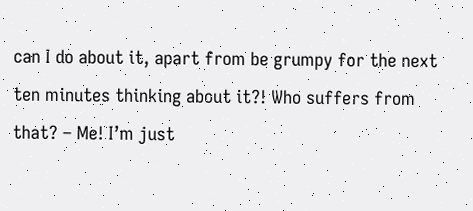can I do about it, apart from be grumpy for the next ten minutes thinking about it?! Who suffers from that? – Me! I’m just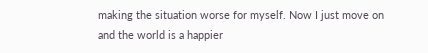making the situation worse for myself. Now I just move on and the world is a happier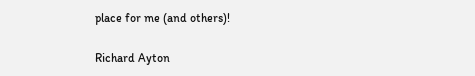place for me (and others)!

Richard Ayton